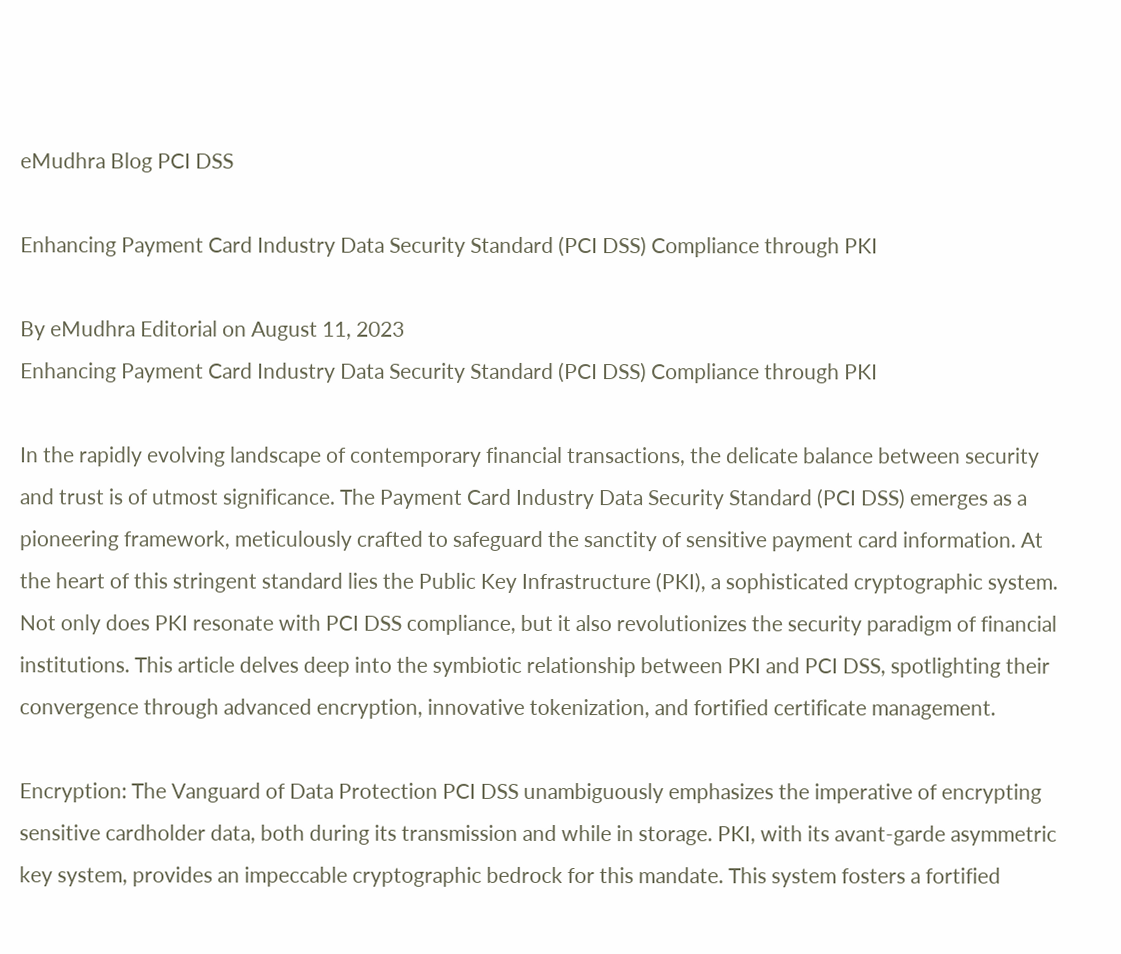eMudhra Blog PCI DSS

Enhancing Payment Card Industry Data Security Standard (PCI DSS) Compliance through PKI

By eMudhra Editorial on August 11, 2023
Enhancing Payment Card Industry Data Security Standard (PCI DSS) Compliance through PKI

In the rapidly evolving landscape of contemporary financial transactions, the delicate balance between security and trust is of utmost significance. The Payment Card Industry Data Security Standard (PCI DSS) emerges as a pioneering framework, meticulously crafted to safeguard the sanctity of sensitive payment card information. At the heart of this stringent standard lies the Public Key Infrastructure (PKI), a sophisticated cryptographic system. Not only does PKI resonate with PCI DSS compliance, but it also revolutionizes the security paradigm of financial institutions. This article delves deep into the symbiotic relationship between PKI and PCI DSS, spotlighting their convergence through advanced encryption, innovative tokenization, and fortified certificate management.

Encryption: The Vanguard of Data Protection PCI DSS unambiguously emphasizes the imperative of encrypting sensitive cardholder data, both during its transmission and while in storage. PKI, with its avant-garde asymmetric key system, provides an impeccable cryptographic bedrock for this mandate. This system fosters a fortified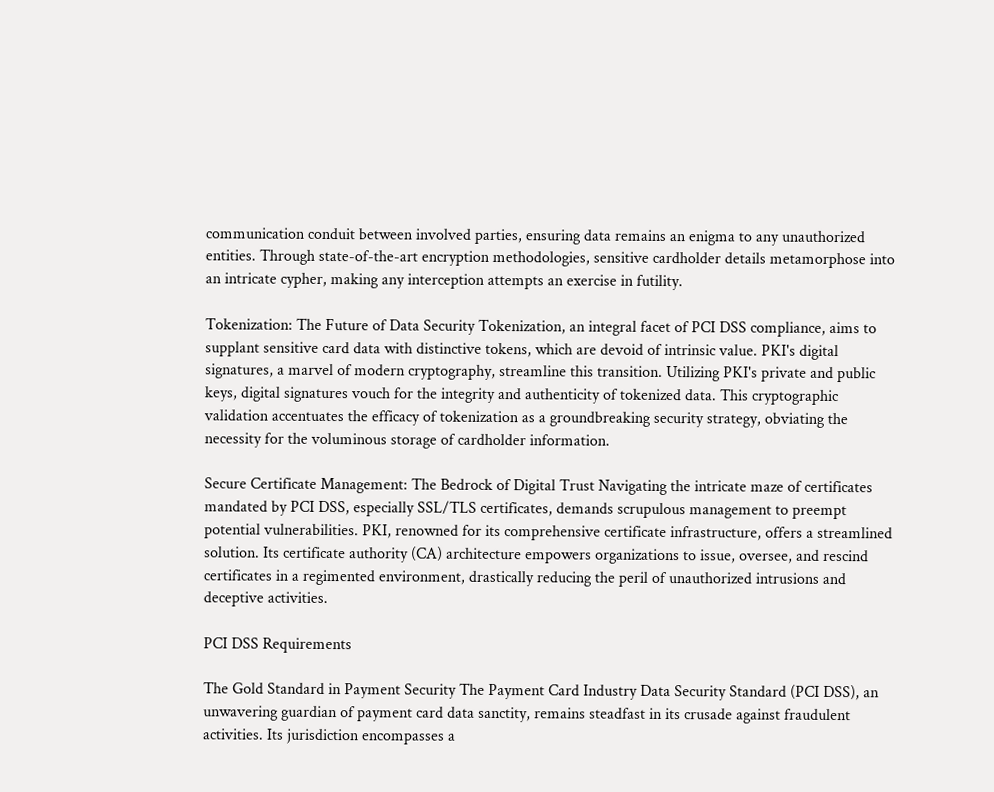communication conduit between involved parties, ensuring data remains an enigma to any unauthorized entities. Through state-of-the-art encryption methodologies, sensitive cardholder details metamorphose into an intricate cypher, making any interception attempts an exercise in futility.

Tokenization: The Future of Data Security Tokenization, an integral facet of PCI DSS compliance, aims to supplant sensitive card data with distinctive tokens, which are devoid of intrinsic value. PKI's digital signatures, a marvel of modern cryptography, streamline this transition. Utilizing PKI's private and public keys, digital signatures vouch for the integrity and authenticity of tokenized data. This cryptographic validation accentuates the efficacy of tokenization as a groundbreaking security strategy, obviating the necessity for the voluminous storage of cardholder information.

Secure Certificate Management: The Bedrock of Digital Trust Navigating the intricate maze of certificates mandated by PCI DSS, especially SSL/TLS certificates, demands scrupulous management to preempt potential vulnerabilities. PKI, renowned for its comprehensive certificate infrastructure, offers a streamlined solution. Its certificate authority (CA) architecture empowers organizations to issue, oversee, and rescind certificates in a regimented environment, drastically reducing the peril of unauthorized intrusions and deceptive activities.

PCI DSS Requirements

The Gold Standard in Payment Security The Payment Card Industry Data Security Standard (PCI DSS), an unwavering guardian of payment card data sanctity, remains steadfast in its crusade against fraudulent activities. Its jurisdiction encompasses a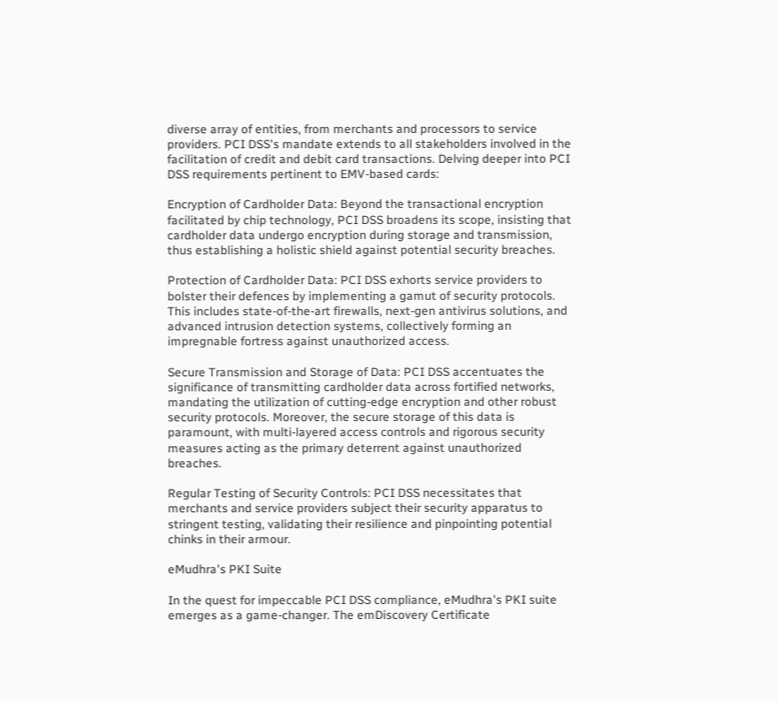diverse array of entities, from merchants and processors to service providers. PCI DSS's mandate extends to all stakeholders involved in the facilitation of credit and debit card transactions. Delving deeper into PCI DSS requirements pertinent to EMV-based cards:

Encryption of Cardholder Data: Beyond the transactional encryption facilitated by chip technology, PCI DSS broadens its scope, insisting that cardholder data undergo encryption during storage and transmission, thus establishing a holistic shield against potential security breaches.

Protection of Cardholder Data: PCI DSS exhorts service providers to bolster their defences by implementing a gamut of security protocols. This includes state-of-the-art firewalls, next-gen antivirus solutions, and advanced intrusion detection systems, collectively forming an impregnable fortress against unauthorized access.

Secure Transmission and Storage of Data: PCI DSS accentuates the significance of transmitting cardholder data across fortified networks, mandating the utilization of cutting-edge encryption and other robust security protocols. Moreover, the secure storage of this data is paramount, with multi-layered access controls and rigorous security measures acting as the primary deterrent against unauthorized breaches.

Regular Testing of Security Controls: PCI DSS necessitates that merchants and service providers subject their security apparatus to stringent testing, validating their resilience and pinpointing potential chinks in their armour.

eMudhra's PKI Suite

In the quest for impeccable PCI DSS compliance, eMudhra's PKI suite emerges as a game-changer. The emDiscovery Certificate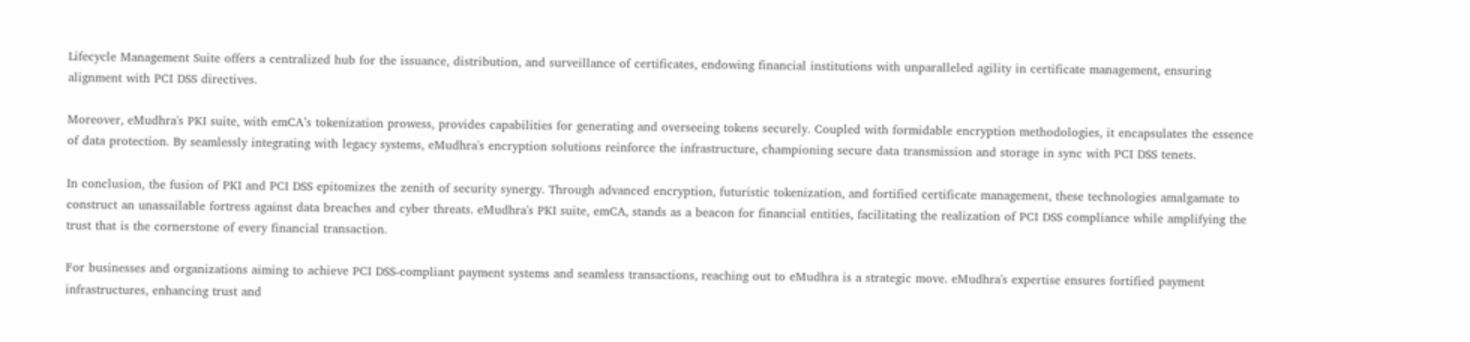Lifecycle Management Suite offers a centralized hub for the issuance, distribution, and surveillance of certificates, endowing financial institutions with unparalleled agility in certificate management, ensuring alignment with PCI DSS directives.

Moreover, eMudhra's PKI suite, with emCA’s tokenization prowess, provides capabilities for generating and overseeing tokens securely. Coupled with formidable encryption methodologies, it encapsulates the essence of data protection. By seamlessly integrating with legacy systems, eMudhra's encryption solutions reinforce the infrastructure, championing secure data transmission and storage in sync with PCI DSS tenets.

In conclusion, the fusion of PKI and PCI DSS epitomizes the zenith of security synergy. Through advanced encryption, futuristic tokenization, and fortified certificate management, these technologies amalgamate to construct an unassailable fortress against data breaches and cyber threats. eMudhra's PKI suite, emCA, stands as a beacon for financial entities, facilitating the realization of PCI DSS compliance while amplifying the trust that is the cornerstone of every financial transaction.

For businesses and organizations aiming to achieve PCI DSS-compliant payment systems and seamless transactions, reaching out to eMudhra is a strategic move. eMudhra's expertise ensures fortified payment infrastructures, enhancing trust and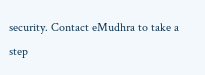security. Contact eMudhra to take a step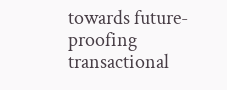towards future-proofing transactional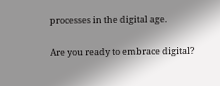processes in the digital age.

Are you ready to embrace digital?